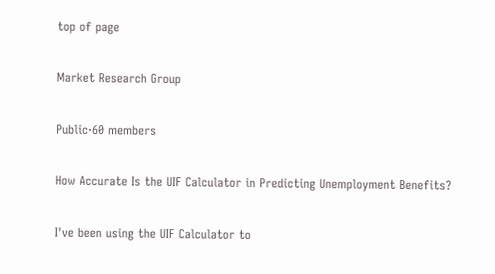top of page

Market Research Group

Public·60 members

How Accurate Is the UIF Calculator in Predicting Unemployment Benefits?

I've been using the UIF Calculator to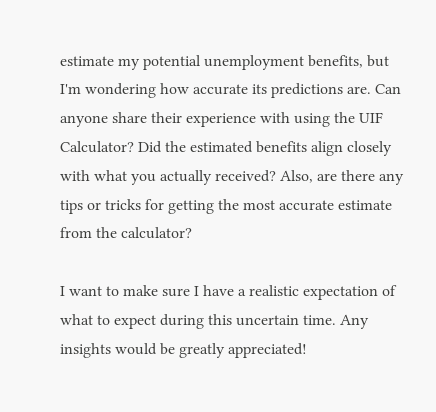estimate my potential unemployment benefits, but I'm wondering how accurate its predictions are. Can anyone share their experience with using the UIF Calculator? Did the estimated benefits align closely with what you actually received? Also, are there any tips or tricks for getting the most accurate estimate from the calculator?

I want to make sure I have a realistic expectation of what to expect during this uncertain time. Any insights would be greatly appreciated!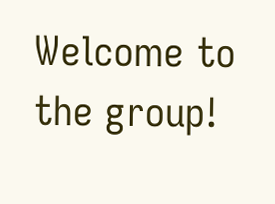Welcome to the group!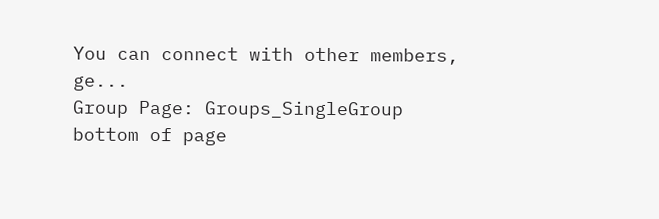You can connect with other members, ge...
Group Page: Groups_SingleGroup
bottom of page